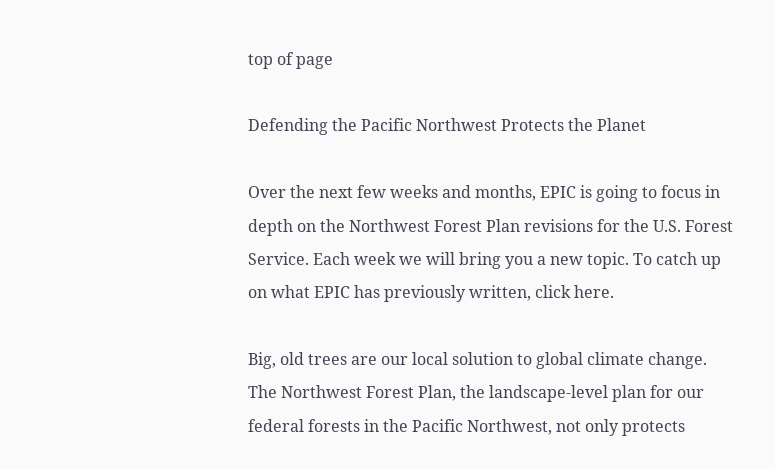top of page

Defending the Pacific Northwest Protects the Planet

Over the next few weeks and months, EPIC is going to focus in depth on the Northwest Forest Plan revisions for the U.S. Forest Service. Each week we will bring you a new topic. To catch up on what EPIC has previously written, click here.

Big, old trees are our local solution to global climate change. The Northwest Forest Plan, the landscape-level plan for our federal forests in the Pacific Northwest, not only protects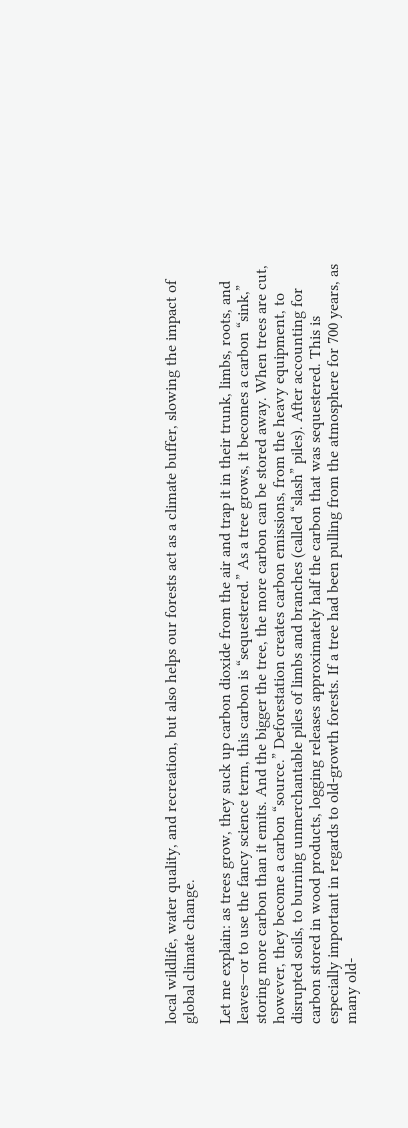local wildlife, water quality, and recreation, but also helps our forests act as a climate buffer, slowing the impact of global climate change.

Let me explain: as trees grow, they suck up carbon dioxide from the air and trap it in their trunk, limbs, roots, and leaves—or to use the fancy science term, this carbon is “sequestered.” As a tree grows, it becomes a carbon “sink,” storing more carbon than it emits. And the bigger the tree, the more carbon can be stored away. When trees are cut, however, they become a carbon “source.” Deforestation creates carbon emissions, from the heavy equipment, to disrupted soils, to burning unmerchantable piles of limbs and branches (called “slash” piles). After accounting for carbon stored in wood products, logging releases approximately half the carbon that was sequestered. This is especially important in regards to old-growth forests. If a tree had been pulling from the atmosphere for 700 years, as many old-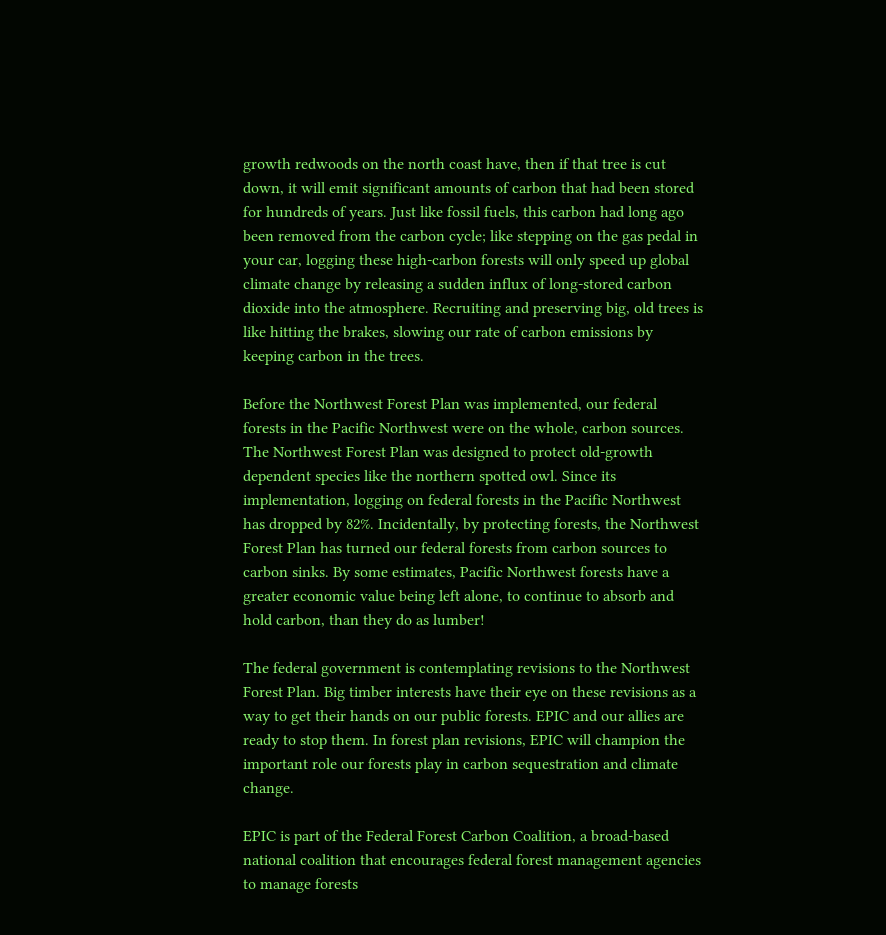growth redwoods on the north coast have, then if that tree is cut down, it will emit significant amounts of carbon that had been stored for hundreds of years. Just like fossil fuels, this carbon had long ago been removed from the carbon cycle; like stepping on the gas pedal in your car, logging these high-carbon forests will only speed up global climate change by releasing a sudden influx of long-stored carbon dioxide into the atmosphere. Recruiting and preserving big, old trees is like hitting the brakes, slowing our rate of carbon emissions by keeping carbon in the trees.

Before the Northwest Forest Plan was implemented, our federal forests in the Pacific Northwest were on the whole, carbon sources. The Northwest Forest Plan was designed to protect old-growth dependent species like the northern spotted owl. Since its implementation, logging on federal forests in the Pacific Northwest has dropped by 82%. Incidentally, by protecting forests, the Northwest Forest Plan has turned our federal forests from carbon sources to carbon sinks. By some estimates, Pacific Northwest forests have a greater economic value being left alone, to continue to absorb and hold carbon, than they do as lumber!

The federal government is contemplating revisions to the Northwest Forest Plan. Big timber interests have their eye on these revisions as a way to get their hands on our public forests. EPIC and our allies are ready to stop them. In forest plan revisions, EPIC will champion the important role our forests play in carbon sequestration and climate change.

EPIC is part of the Federal Forest Carbon Coalition, a broad-based national coalition that encourages federal forest management agencies to manage forests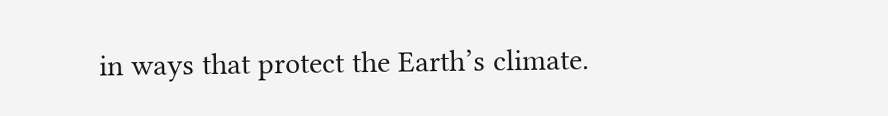in ways that protect the Earth’s climate.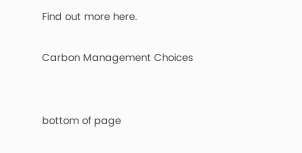Find out more here.

Carbon Management Choices


bottom of page